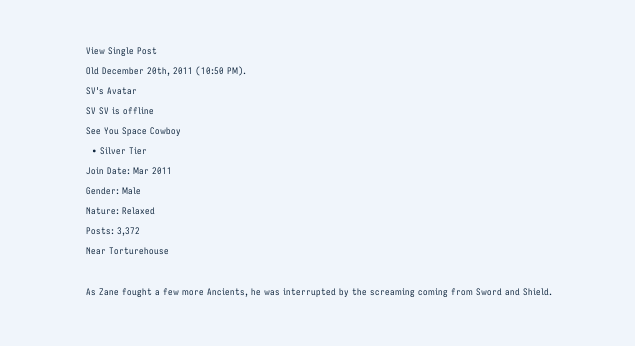View Single Post
Old December 20th, 2011 (10:50 PM).
SV's Avatar
SV SV is offline
See You Space Cowboy
  • Silver Tier
Join Date: Mar 2011
Gender: Male
Nature: Relaxed
Posts: 3,372
Near Torturehouse

As Zane fought a few more Ancients, he was interrupted by the screaming coming from Sword and Shield.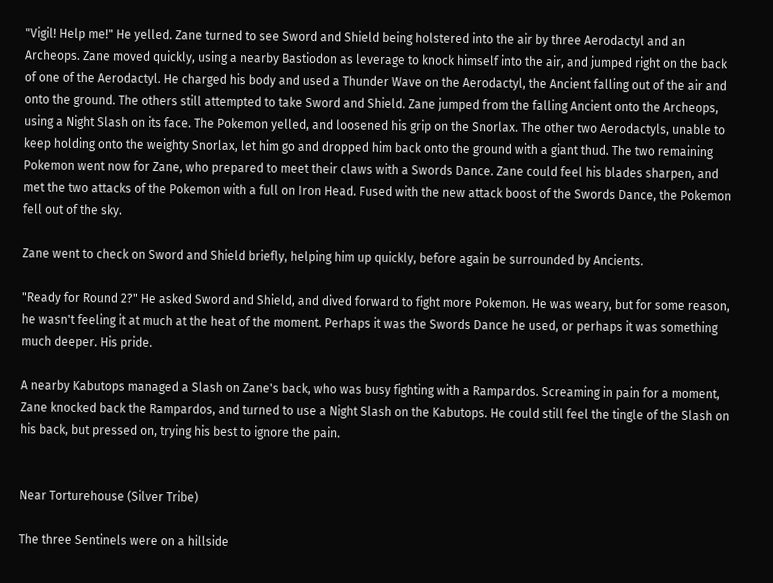"Vigil! Help me!" He yelled. Zane turned to see Sword and Shield being holstered into the air by three Aerodactyl and an Archeops. Zane moved quickly, using a nearby Bastiodon as leverage to knock himself into the air, and jumped right on the back of one of the Aerodactyl. He charged his body and used a Thunder Wave on the Aerodactyl, the Ancient falling out of the air and onto the ground. The others still attempted to take Sword and Shield. Zane jumped from the falling Ancient onto the Archeops, using a Night Slash on its face. The Pokemon yelled, and loosened his grip on the Snorlax. The other two Aerodactyls, unable to keep holding onto the weighty Snorlax, let him go and dropped him back onto the ground with a giant thud. The two remaining Pokemon went now for Zane, who prepared to meet their claws with a Swords Dance. Zane could feel his blades sharpen, and met the two attacks of the Pokemon with a full on Iron Head. Fused with the new attack boost of the Swords Dance, the Pokemon fell out of the sky.

Zane went to check on Sword and Shield briefly, helping him up quickly, before again be surrounded by Ancients.

"Ready for Round 2?" He asked Sword and Shield, and dived forward to fight more Pokemon. He was weary, but for some reason, he wasn't feeling it at much at the heat of the moment. Perhaps it was the Swords Dance he used, or perhaps it was something much deeper. His pride.

A nearby Kabutops managed a Slash on Zane's back, who was busy fighting with a Rampardos. Screaming in pain for a moment, Zane knocked back the Rampardos, and turned to use a Night Slash on the Kabutops. He could still feel the tingle of the Slash on his back, but pressed on, trying his best to ignore the pain.


Near Torturehouse (Silver Tribe)

The three Sentinels were on a hillside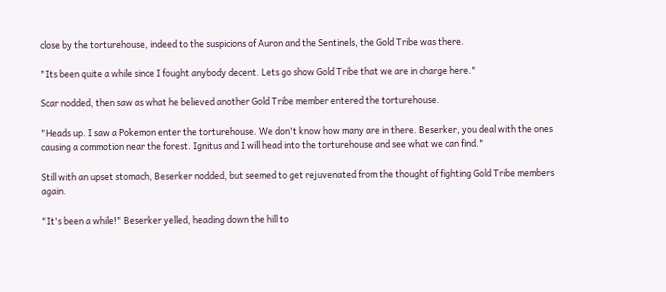close by the torturehouse, indeed to the suspicions of Auron and the Sentinels, the Gold Tribe was there.

"Its been quite a while since I fought anybody decent. Lets go show Gold Tribe that we are in charge here."

Scar nodded, then saw as what he believed another Gold Tribe member entered the torturehouse.

"Heads up. I saw a Pokemon enter the torturehouse. We don't know how many are in there. Beserker, you deal with the ones causing a commotion near the forest. Ignitus and I will head into the torturehouse and see what we can find."

Still with an upset stomach, Beserker nodded, but seemed to get rejuvenated from the thought of fighting Gold Tribe members again.

"It's been a while!" Beserker yelled, heading down the hill to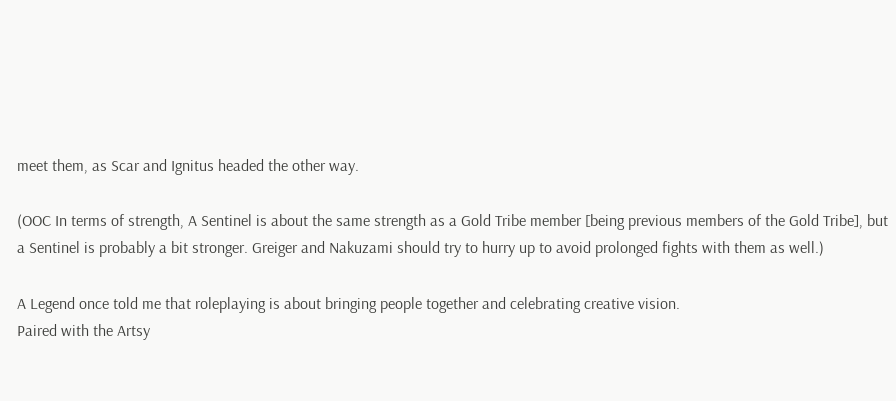meet them, as Scar and Ignitus headed the other way.

(OOC In terms of strength, A Sentinel is about the same strength as a Gold Tribe member [being previous members of the Gold Tribe], but a Sentinel is probably a bit stronger. Greiger and Nakuzami should try to hurry up to avoid prolonged fights with them as well.)

A Legend once told me that roleplaying is about bringing people together and celebrating creative vision.
Paired with the Artsy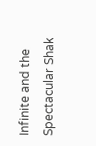Infinite and the Spectacular Shak